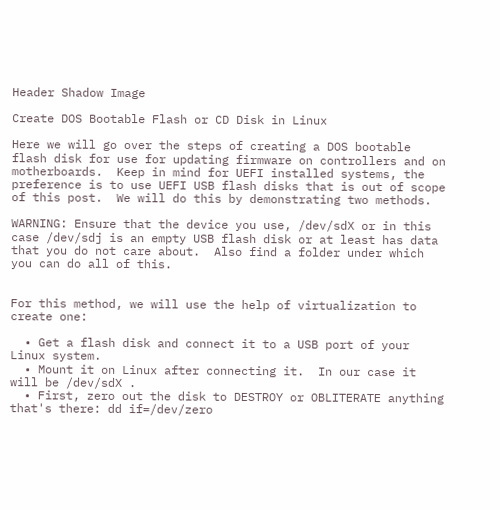Header Shadow Image

Create DOS Bootable Flash or CD Disk in Linux

Here we will go over the steps of creating a DOS bootable flash disk for use for updating firmware on controllers and on motherboards.  Keep in mind for UEFI installed systems, the preference is to use UEFI USB flash disks that is out of scope of this post.  We will do this by demonstrating two methods.

WARNING: Ensure that the device you use, /dev/sdX or in this case /dev/sdj is an empty USB flash disk or at least has data that you do not care about.  Also find a folder under which you can do all of this.


For this method, we will use the help of virtualization to create one:

  • Get a flash disk and connect it to a USB port of your Linux system.
  • Mount it on Linux after connecting it.  In our case it will be /dev/sdX .
  • First, zero out the disk to DESTROY or OBLITERATE anything that's there: dd if=/dev/zero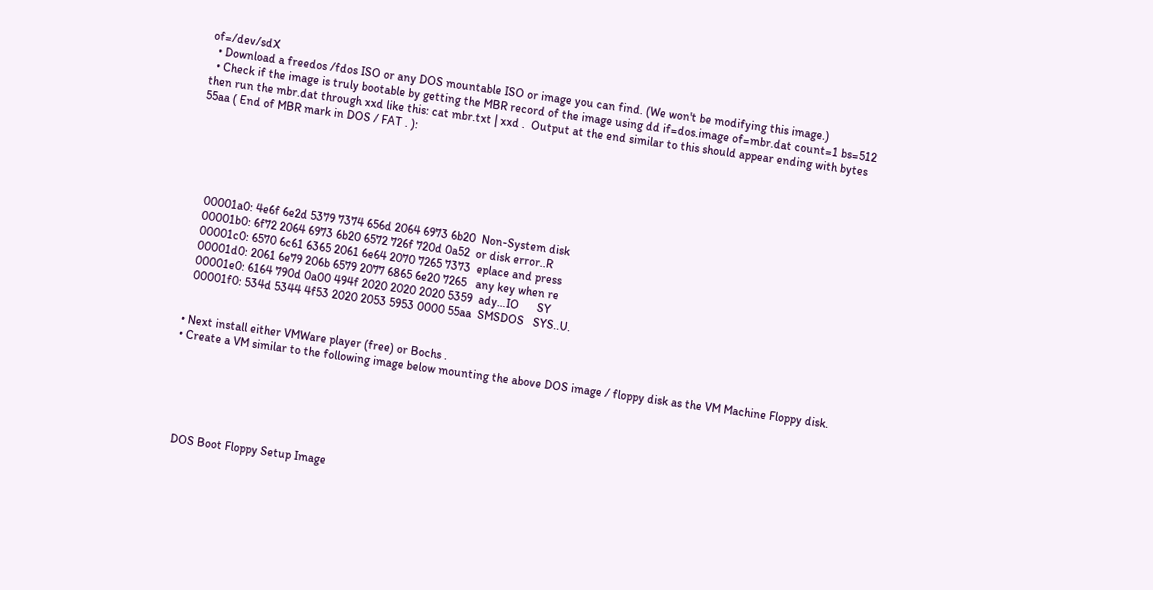of=/dev/sdX
  • Download a freedos /fdos ISO or any DOS mountable ISO or image you can find. (We won't be modifying this image.)
  • Check if the image is truly bootable by getting the MBR record of the image using dd if=dos.image of=mbr.dat count=1 bs=512 then run the mbr.dat through xxd like this: cat mbr.txt | xxd .  Output at the end similar to this should appear ending with bytes 55aa ( End of MBR mark in DOS / FAT . ):






    00001a0: 4e6f 6e2d 5379 7374 656d 2064 6973 6b20  Non-System disk
    00001b0: 6f72 2064 6973 6b20 6572 726f 720d 0a52  or disk error..R
    00001c0: 6570 6c61 6365 2061 6e64 2070 7265 7373  eplace and press
    00001d0: 2061 6e79 206b 6579 2077 6865 6e20 7265   any key when re
    00001e0: 6164 790d 0a00 494f 2020 2020 2020 5359  ady…IO      SY
    00001f0: 534d 5344 4f53 2020 2053 5953 0000 55aa  SMSDOS   SYS..U.


  • Next install either VMWare player (free) or Bochs .
  • Create a VM similar to the following image below mounting the above DOS image / floppy disk as the VM Machine Floppy disk.






    DOS Boot Floppy Setup Image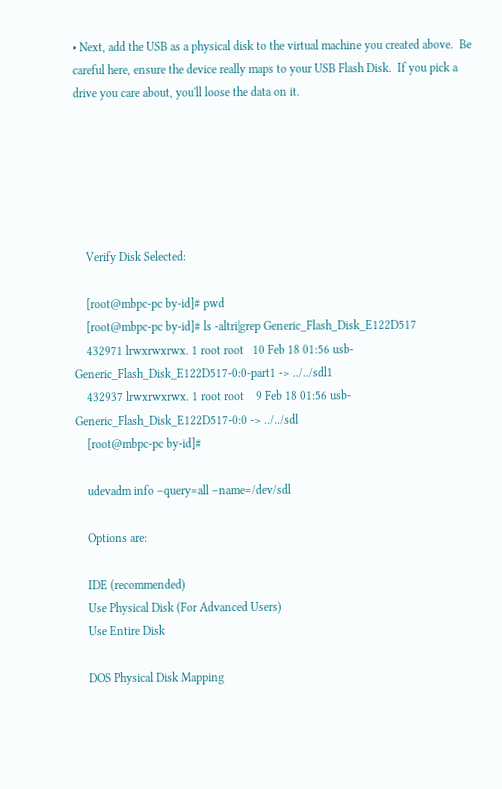• Next, add the USB as a physical disk to the virtual machine you created above.  Be careful here, ensure the device really maps to your USB Flash Disk.  If you pick a drive you care about, you'll loose the data on it.






    Verify Disk Selected:

    [root@mbpc-pc by-id]# pwd
    [root@mbpc-pc by-id]# ls -altri|grep Generic_Flash_Disk_E122D517
    432971 lrwxrwxrwx. 1 root root   10 Feb 18 01:56 usb-Generic_Flash_Disk_E122D517-0:0-part1 -> ../../sdl1
    432937 lrwxrwxrwx. 1 root root    9 Feb 18 01:56 usb-Generic_Flash_Disk_E122D517-0:0 -> ../../sdl
    [root@mbpc-pc by-id]#

    udevadm info –query=all –name=/dev/sdl

    Options are:

    IDE (recommended)
    Use Physical Disk (For Advanced Users)
    Use Entire Disk

    DOS Physical Disk Mapping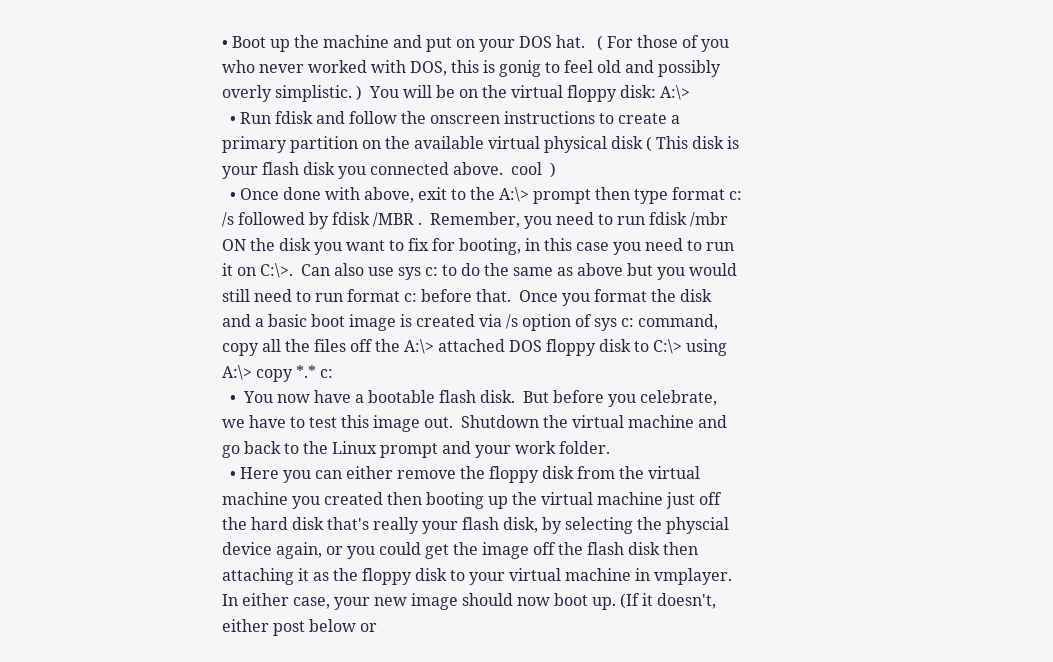• Boot up the machine and put on your DOS hat.   ( For those of you who never worked with DOS, this is gonig to feel old and possibly overly simplistic. )  You will be on the virtual floppy disk: A:\>
  • Run fdisk and follow the onscreen instructions to create a primary partition on the available virtual physical disk ( This disk is your flash disk you connected above.  cool  )
  • Once done with above, exit to the A:\> prompt then type format c: /s followed by fdisk /MBR .  Remember, you need to run fdisk /mbr ON the disk you want to fix for booting, in this case you need to run it on C:\>.  Can also use sys c: to do the same as above but you would still need to run format c: before that.  Once you format the disk and a basic boot image is created via /s option of sys c: command, copy all the files off the A:\> attached DOS floppy disk to C:\> using A:\> copy *.* c:
  •  You now have a bootable flash disk.  But before you celebrate, we have to test this image out.  Shutdown the virtual machine and go back to the Linux prompt and your work folder.
  • Here you can either remove the floppy disk from the virtual machine you created then booting up the virtual machine just off the hard disk that's really your flash disk, by selecting the physcial device again, or you could get the image off the flash disk then attaching it as the floppy disk to your virtual machine in vmplayer.  In either case, your new image should now boot up. (If it doesn't, either post below or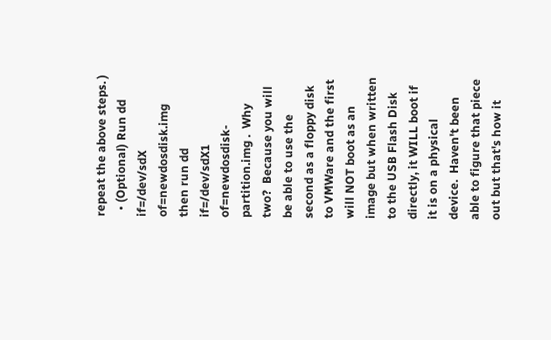repeat the above steps. )
  • (Optional) Run dd if=/dev/sdX of=newdosdisk.img  then run dd if=/dev/sdX1 of=newdosdisk-partition.img .  Why two?  Because you will be able to use the second as a floppy disk to VMWare and the first will NOT boot as an image but when written to the USB Flash Disk directly, it WILL boot if it is on a physical device.  Haven't been able to figure that piece out but that's how it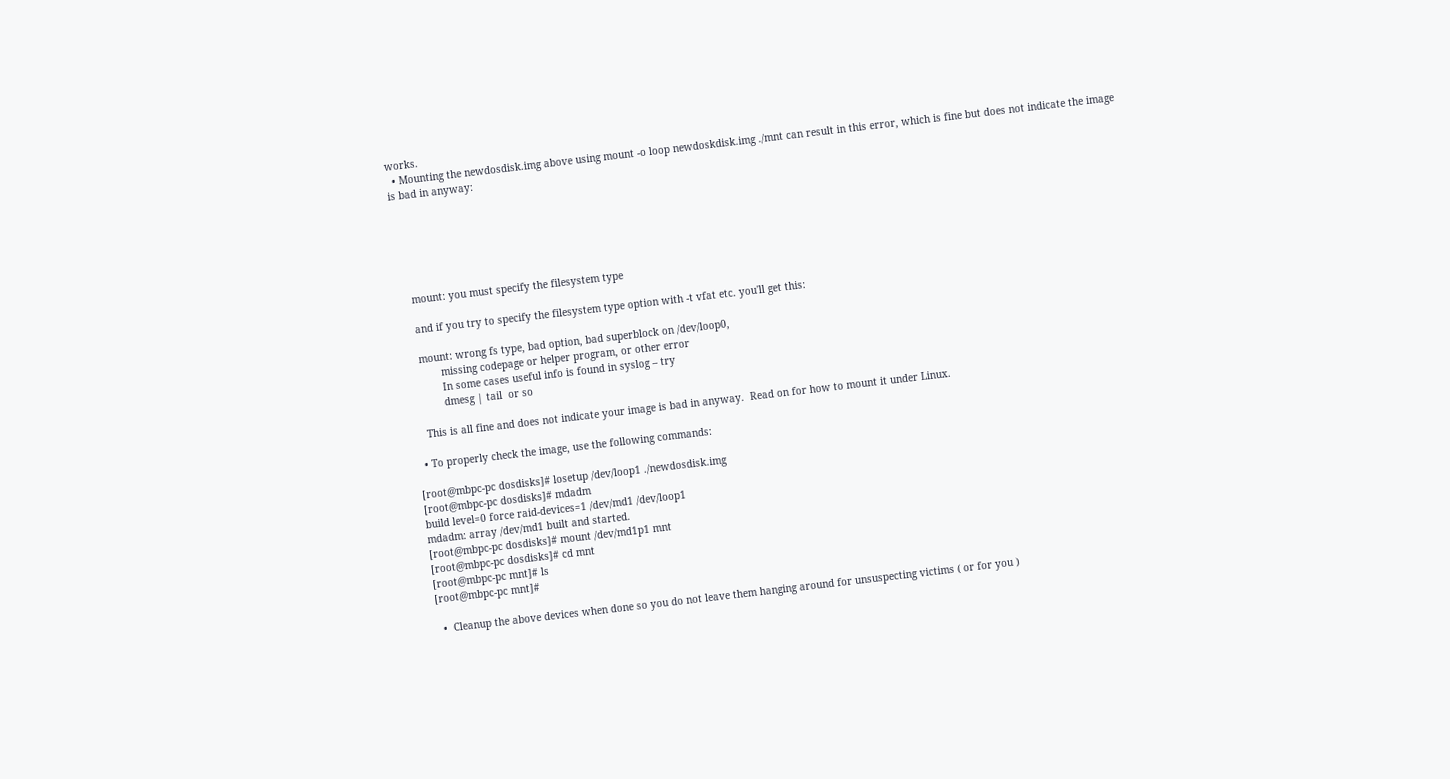works.
  • Mounting the newdosdisk.img above using mount -o loop newdoskdisk.img ./mnt can result in this error, which is fine but does not indicate the image is bad in anyway:






    mount: you must specify the filesystem type

    and if you try to specify the filesystem type option with -t vfat etc. you'll get this:

    mount: wrong fs type, bad option, bad superblock on /dev/loop0,
           missing codepage or helper program, or other error
           In some cases useful info is found in syslog – try
           dmesg | tail  or so

    This is all fine and does not indicate your image is bad in anyway.  Read on for how to mount it under Linux.

  • To properly check the image, use the following commands:

[root@mbpc-pc dosdisks]# losetup /dev/loop1 ./newdosdisk.img
[root@mbpc-pc dosdisks]# mdadm
build level=0 force raid-devices=1 /dev/md1 /dev/loop1
mdadm: array /dev/md1 built and started.
[root@mbpc-pc dosdisks]# mount /dev/md1p1 mnt
[root@mbpc-pc dosdisks]# cd mnt
[root@mbpc-pc mnt]# ls
[root@mbpc-pc mnt]#

  •  Cleanup the above devices when done so you do not leave them hanging around for unsuspecting victims ( or for you )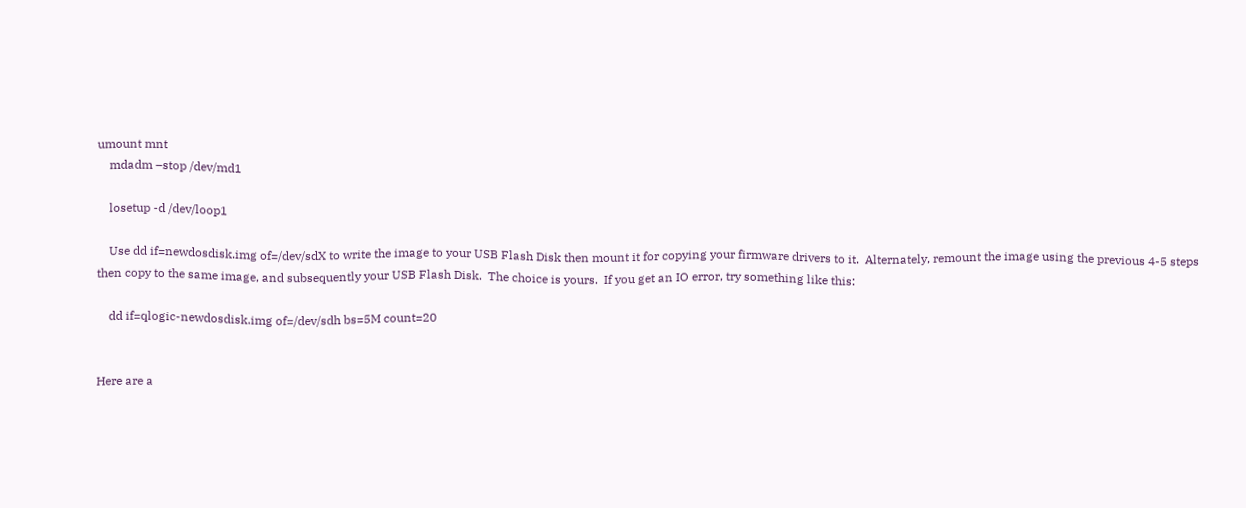umount mnt
    mdadm –stop /dev/md1

    losetup -d /dev/loop1

    Use dd if=newdosdisk.img of=/dev/sdX to write the image to your USB Flash Disk then mount it for copying your firmware drivers to it.  Alternately, remount the image using the previous 4-5 steps then copy to the same image, and subsequently your USB Flash Disk.  The choice is yours.  If you get an IO error, try something like this:

    dd if=qlogic-newdosdisk.img of=/dev/sdh bs=5M count=20


Here are a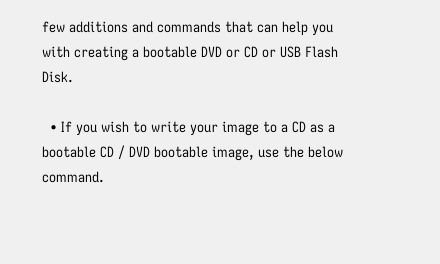few additions and commands that can help you with creating a bootable DVD or CD or USB Flash Disk.

  • If you wish to write your image to a CD as a bootable CD / DVD bootable image, use the below command.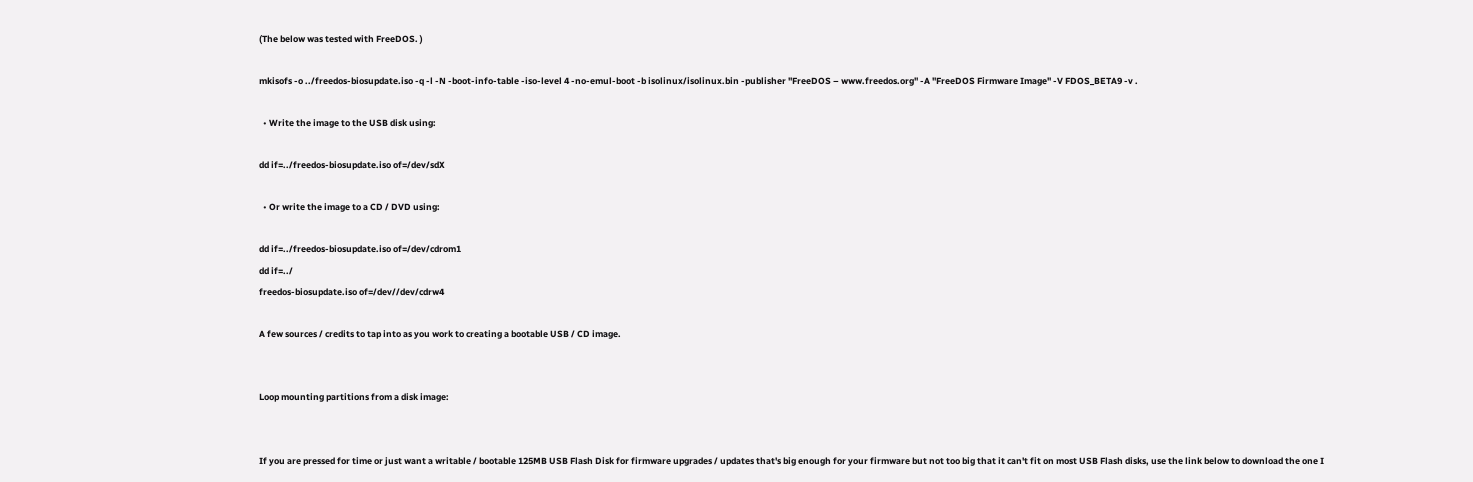(The below was tested with FreeDOS. )

mkisofs -o ../freedos-biosupdate.iso -q -l -N -boot-info-table -iso-level 4 -no-emul-boot -b isolinux/isolinux.bin -publisher "FreeDOS – www.freedos.org" -A "FreeDOS Firmware Image" -V FDOS_BETA9 -v .

  • Write the image to the USB disk using:

dd if=../freedos-biosupdate.iso of=/dev/sdX

  • Or write the image to a CD / DVD using:

dd if=../freedos-biosupdate.iso of=/dev/cdrom1
dd if=../
freedos-biosupdate.iso of=/dev//dev/cdrw4

A few sources / credits to tap into as you work to creating a bootable USB / CD image.


Loop mounting partitions from a disk image:


If you are pressed for time or just want a writable / bootable 125MB USB Flash Disk for firmware upgrades / updates that's big enough for your firmware but not too big that it can't fit on most USB Flash disks, use the link below to download the one I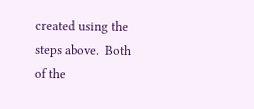created using the steps above.  Both of the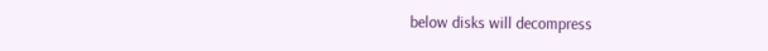below disks will decompress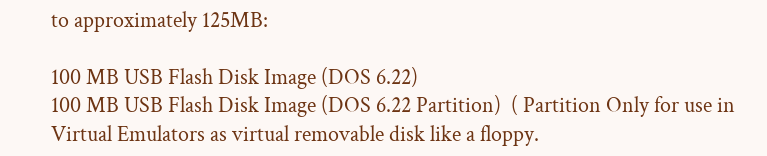to approximately 125MB:

100 MB USB Flash Disk Image (DOS 6.22)
100 MB USB Flash Disk Image (DOS 6.22 Partition)  ( Partition Only for use in Virtual Emulators as virtual removable disk like a floppy.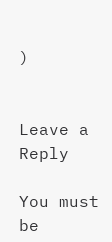)


Leave a Reply

You must be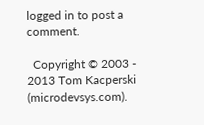logged in to post a comment.

  Copyright © 2003 - 2013 Tom Kacperski (microdevsys.com).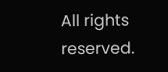All rights reserved.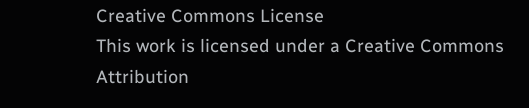Creative Commons License
This work is licensed under a Creative Commons Attribution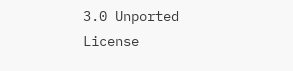3.0 Unported License